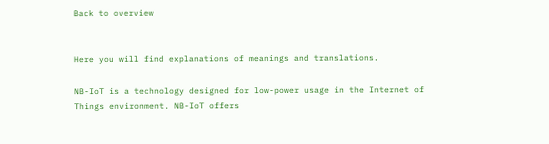Back to overview


Here you will find explanations of meanings and translations.

NB-IoT is a technology designed for low-power usage in the Internet of Things environment. NB-IoT offers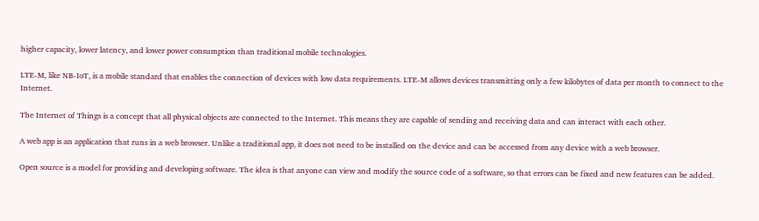higher capacity, lower latency, and lower power consumption than traditional mobile technologies.

LTE-M, like NB-IoT, is a mobile standard that enables the connection of devices with low data requirements. LTE-M allows devices transmitting only a few kilobytes of data per month to connect to the Internet.

The Internet of Things is a concept that all physical objects are connected to the Internet. This means they are capable of sending and receiving data and can interact with each other.

A web app is an application that runs in a web browser. Unlike a traditional app, it does not need to be installed on the device and can be accessed from any device with a web browser.

Open source is a model for providing and developing software. The idea is that anyone can view and modify the source code of a software, so that errors can be fixed and new features can be added.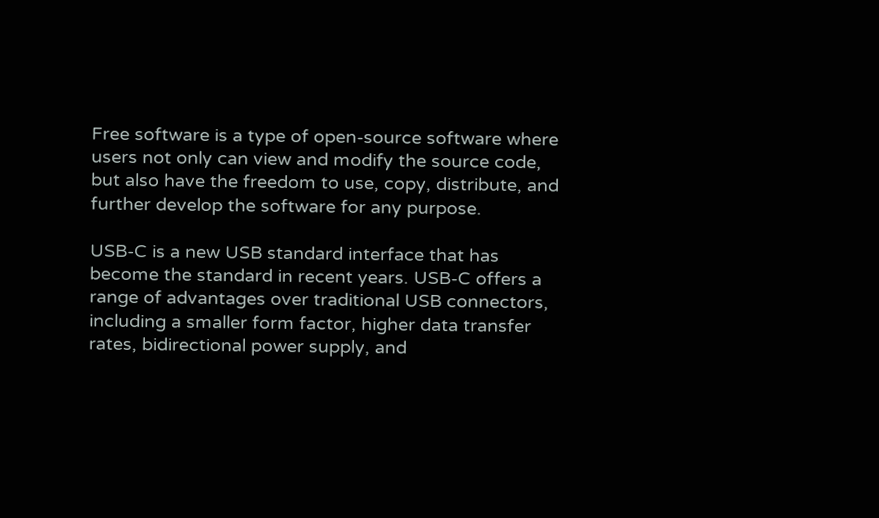Free software is a type of open-source software where users not only can view and modify the source code, but also have the freedom to use, copy, distribute, and further develop the software for any purpose.

USB-C is a new USB standard interface that has become the standard in recent years. USB-C offers a range of advantages over traditional USB connectors, including a smaller form factor, higher data transfer rates, bidirectional power supply, and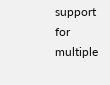support for multiple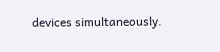devices simultaneously.